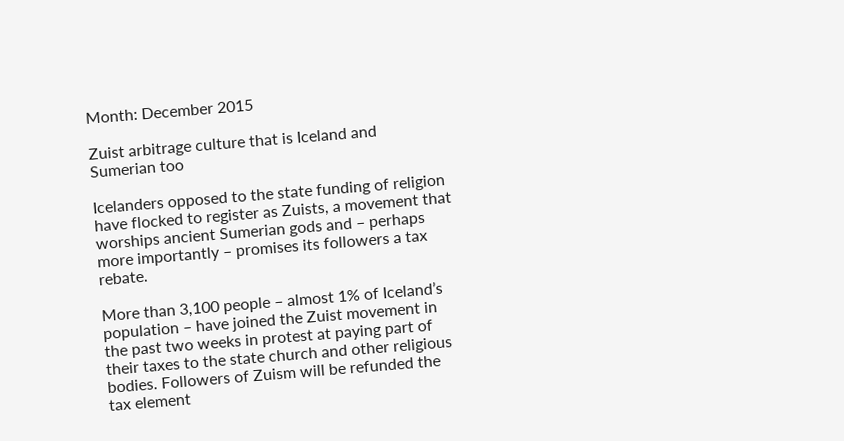Month: December 2015

Zuist arbitrage culture that is Iceland and Sumerian too

Icelanders opposed to the state funding of religion have flocked to register as Zuists, a movement that worships ancient Sumerian gods and – perhaps more importantly – promises its followers a tax rebate.

More than 3,100 people – almost 1% of Iceland’s population – have joined the Zuist movement in the past two weeks in protest at paying part of their taxes to the state church and other religious bodies. Followers of Zuism will be refunded the tax element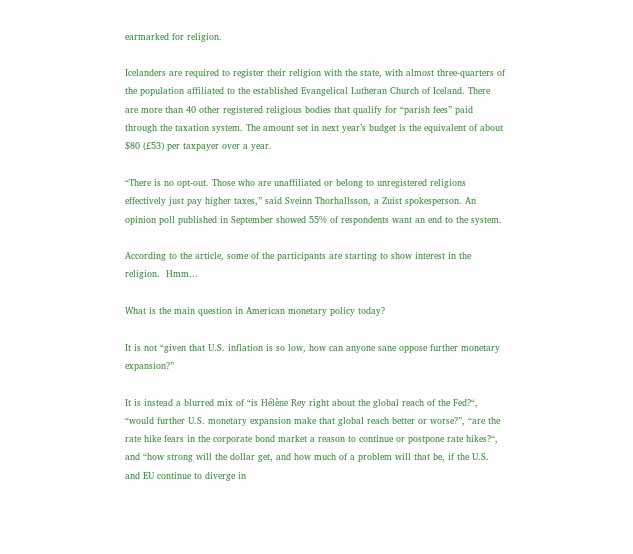earmarked for religion.

Icelanders are required to register their religion with the state, with almost three-quarters of the population affiliated to the established Evangelical Lutheran Church of Iceland. There are more than 40 other registered religious bodies that qualify for “parish fees” paid through the taxation system. The amount set in next year’s budget is the equivalent of about $80 (£53) per taxpayer over a year.

“There is no opt-out. Those who are unaffiliated or belong to unregistered religions effectively just pay higher taxes,” said Sveinn Thorhallsson, a Zuist spokesperson. An opinion poll published in September showed 55% of respondents want an end to the system.

According to the article, some of the participants are starting to show interest in the religion.  Hmm…

What is the main question in American monetary policy today?

It is not “given that U.S. inflation is so low, how can anyone sane oppose further monetary expansion?”

It is instead a blurred mix of “is Hélène Rey right about the global reach of the Fed?“, “would further U.S. monetary expansion make that global reach better or worse?”, “are the rate hike fears in the corporate bond market a reason to continue or postpone rate hikes?“, and “how strong will the dollar get, and how much of a problem will that be, if the U.S. and EU continue to diverge in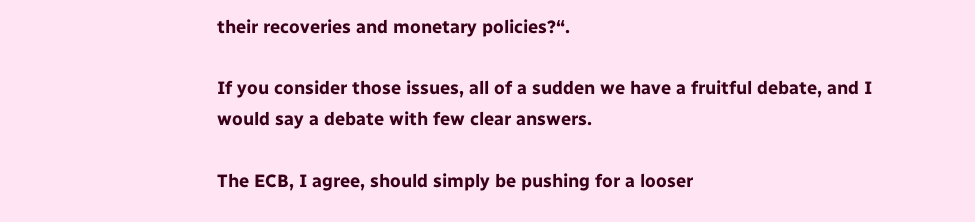their recoveries and monetary policies?“.

If you consider those issues, all of a sudden we have a fruitful debate, and I would say a debate with few clear answers.

The ECB, I agree, should simply be pushing for a looser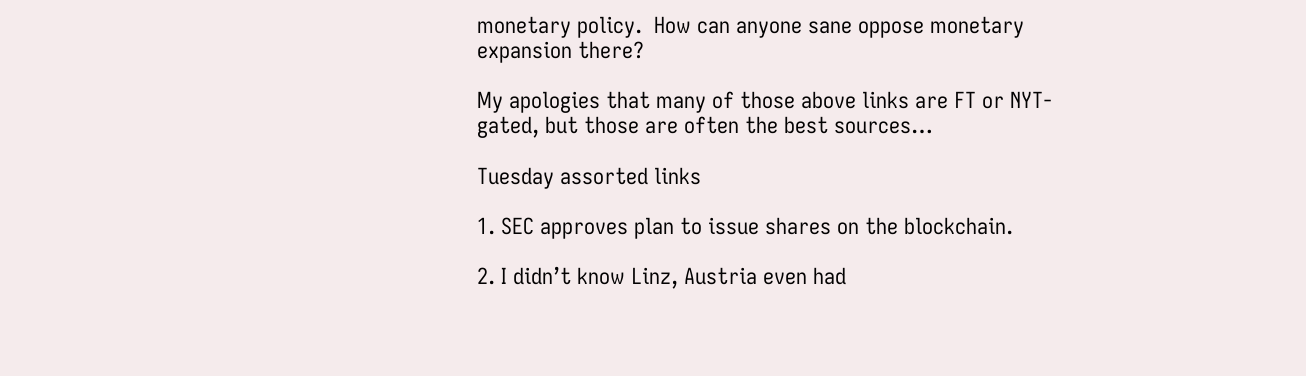monetary policy.  How can anyone sane oppose monetary expansion there?

My apologies that many of those above links are FT or NYT-gated, but those are often the best sources…

Tuesday assorted links

1. SEC approves plan to issue shares on the blockchain.

2. I didn’t know Linz, Austria even had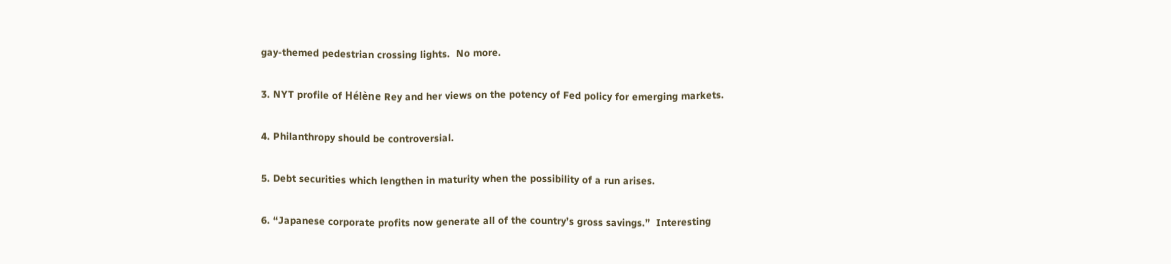gay-themed pedestrian crossing lights.  No more.

3. NYT profile of Hélène Rey and her views on the potency of Fed policy for emerging markets.

4. Philanthropy should be controversial.

5. Debt securities which lengthen in maturity when the possibility of a run arises.

6. “Japanese corporate profits now generate all of the country’s gross savings.”  Interesting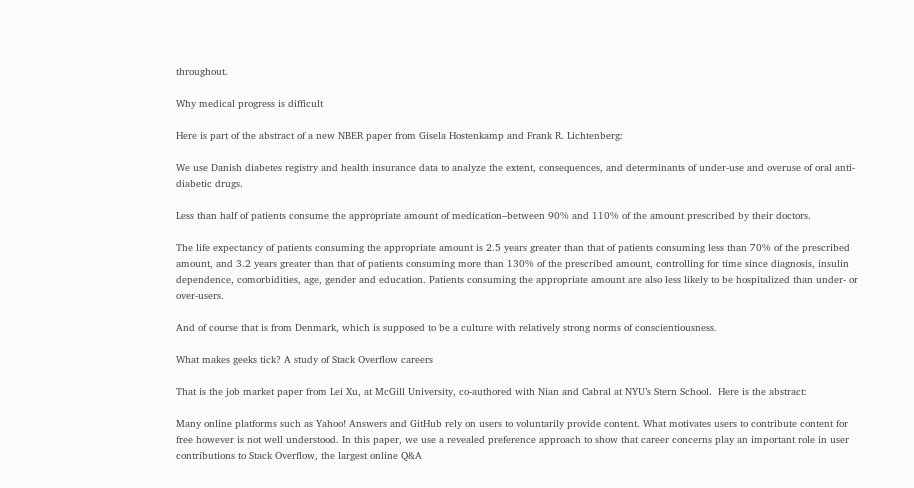throughout.

Why medical progress is difficult

Here is part of the abstract of a new NBER paper from Gisela Hostenkamp and Frank R. Lichtenberg:

We use Danish diabetes registry and health insurance data to analyze the extent, consequences, and determinants of under-use and overuse of oral anti-diabetic drugs.

Less than half of patients consume the appropriate amount of medication–between 90% and 110% of the amount prescribed by their doctors.

The life expectancy of patients consuming the appropriate amount is 2.5 years greater than that of patients consuming less than 70% of the prescribed amount, and 3.2 years greater than that of patients consuming more than 130% of the prescribed amount, controlling for time since diagnosis, insulin dependence, comorbidities, age, gender and education. Patients consuming the appropriate amount are also less likely to be hospitalized than under- or over-users.

And of course that is from Denmark, which is supposed to be a culture with relatively strong norms of conscientiousness.

What makes geeks tick? A study of Stack Overflow careers

That is the job market paper from Lei Xu, at McGill University, co-authored with Nian and Cabral at NYU’s Stern School.  Here is the abstract:

Many online platforms such as Yahoo! Answers and GitHub rely on users to voluntarily provide content. What motivates users to contribute content for free however is not well understood. In this paper, we use a revealed preference approach to show that career concerns play an important role in user contributions to Stack Overflow, the largest online Q&A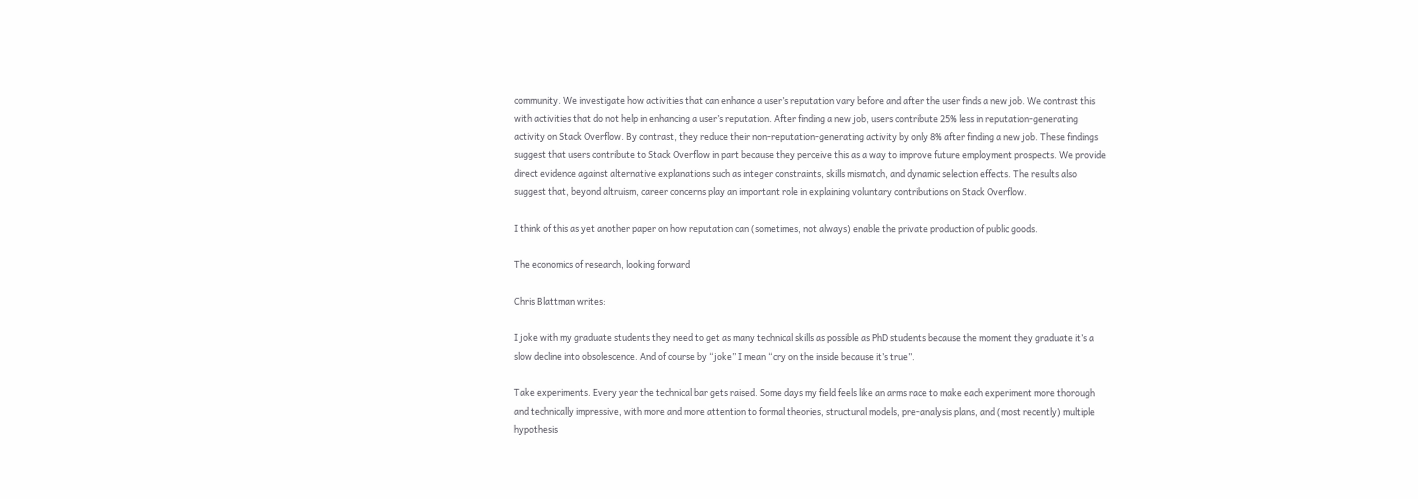community. We investigate how activities that can enhance a user’s reputation vary before and after the user finds a new job. We contrast this with activities that do not help in enhancing a user’s reputation. After finding a new job, users contribute 25% less in reputation-generating activity on Stack Overflow. By contrast, they reduce their non-reputation-generating activity by only 8% after finding a new job. These findings suggest that users contribute to Stack Overflow in part because they perceive this as a way to improve future employment prospects. We provide direct evidence against alternative explanations such as integer constraints, skills mismatch, and dynamic selection effects. The results also suggest that, beyond altruism, career concerns play an important role in explaining voluntary contributions on Stack Overflow.

I think of this as yet another paper on how reputation can (sometimes, not always) enable the private production of public goods.

The economics of research, looking forward

Chris Blattman writes:

I joke with my graduate students they need to get as many technical skills as possible as PhD students because the moment they graduate it’s a slow decline into obsolescence. And of course by “joke” I mean “cry on the inside because it’s true”.

Take experiments. Every year the technical bar gets raised. Some days my field feels like an arms race to make each experiment more thorough and technically impressive, with more and more attention to formal theories, structural models, pre-analysis plans, and (most recently) multiple hypothesis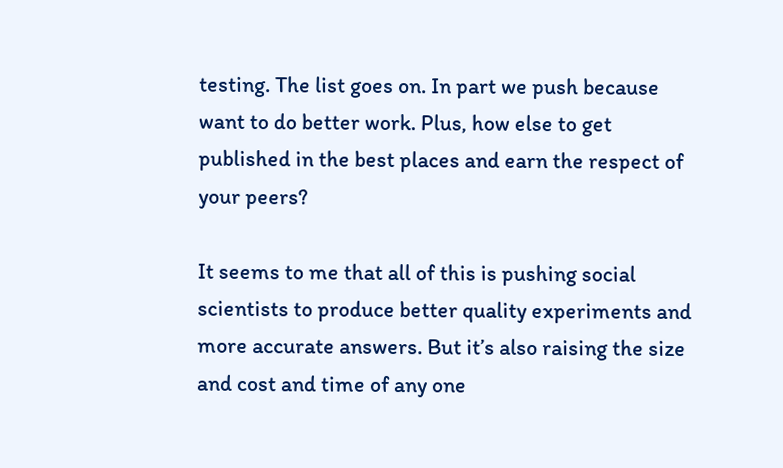testing. The list goes on. In part we push because want to do better work. Plus, how else to get published in the best places and earn the respect of your peers?

It seems to me that all of this is pushing social scientists to produce better quality experiments and more accurate answers. But it’s also raising the size and cost and time of any one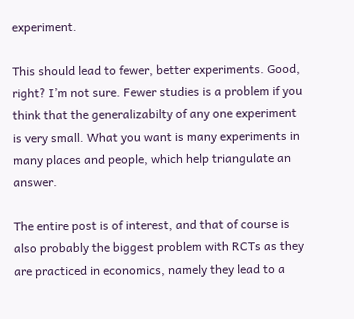experiment.

This should lead to fewer, better experiments. Good, right? I’m not sure. Fewer studies is a problem if you think that the generalizabilty of any one experiment is very small. What you want is many experiments in many places and people, which help triangulate an answer.

The entire post is of interest, and that of course is also probably the biggest problem with RCTs as they are practiced in economics, namely they lead to a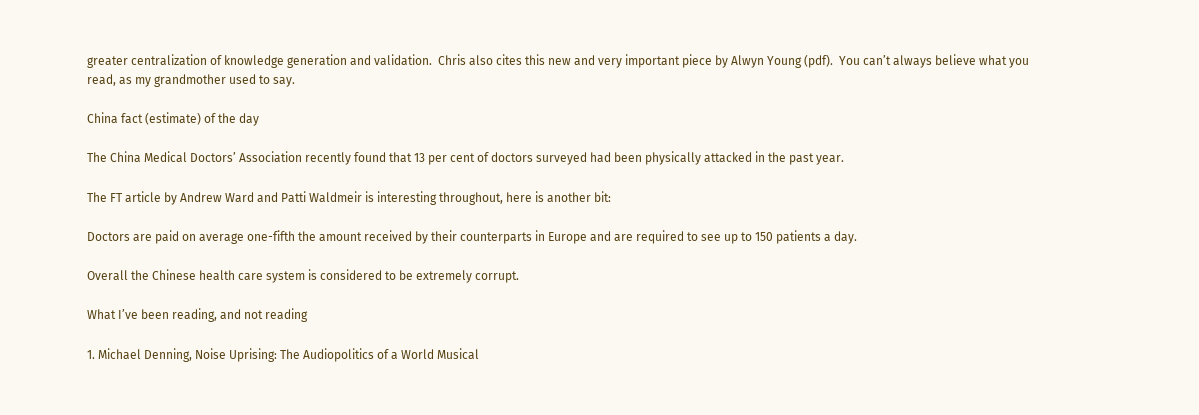greater centralization of knowledge generation and validation.  Chris also cites this new and very important piece by Alwyn Young (pdf).  You can’t always believe what you read, as my grandmother used to say.

China fact (estimate) of the day

The China Medical Doctors’ Association recently found that 13 per cent of doctors surveyed had been physically attacked in the past year.

The FT article by Andrew Ward and Patti Waldmeir is interesting throughout, here is another bit:

Doctors are paid on average one-fifth the amount received by their counterparts in Europe and are required to see up to 150 patients a day.

Overall the Chinese health care system is considered to be extremely corrupt.

What I’ve been reading, and not reading

1. Michael Denning, Noise Uprising: The Audiopolitics of a World Musical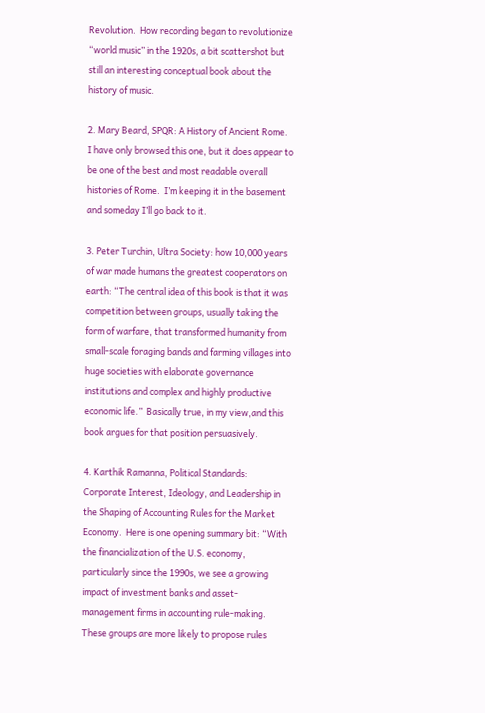Revolution.  How recording began to revolutionize “world music” in the 1920s, a bit scattershot but still an interesting conceptual book about the history of music.

2. Mary Beard, SPQR: A History of Ancient Rome.  I have only browsed this one, but it does appear to be one of the best and most readable overall histories of Rome.  I’m keeping it in the basement and someday I’ll go back to it.

3. Peter Turchin, Ultra Society: how 10,000 years of war made humans the greatest cooperators on earth: “The central idea of this book is that it was competition between groups, usually taking the form of warfare, that transformed humanity from small-scale foraging bands and farming villages into huge societies with elaborate governance institutions and complex and highly productive economic life.”  Basically true, in my view,and this book argues for that position persuasively.

4. Karthik Ramanna, Political Standards: Corporate Interest, Ideology, and Leadership in the Shaping of Accounting Rules for the Market Economy.  Here is one opening summary bit: “With the financialization of the U.S. economy, particularly since the 1990s, we see a growing impact of investment banks and asset-management firms in accounting rule-making.  These groups are more likely to propose rules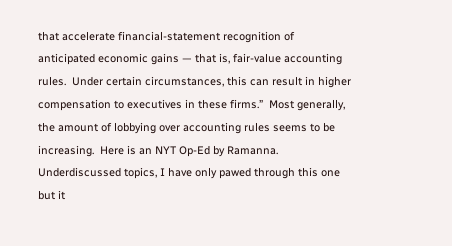that accelerate financial-statement recognition of anticipated economic gains — that is, fair-value accounting rules.  Under certain circumstances, this can result in higher compensation to executives in these firms.”  Most generally, the amount of lobbying over accounting rules seems to be increasing.  Here is an NYT Op-Ed by Ramanna.  Underdiscussed topics, I have only pawed through this one but it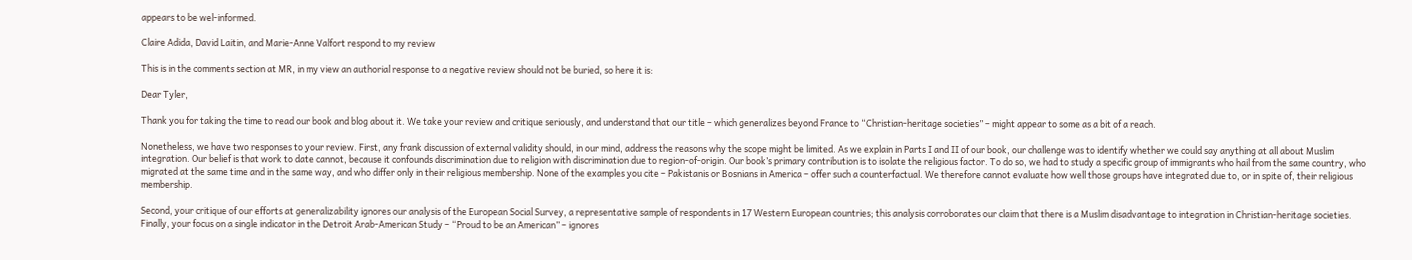appears to be wel-informed.

Claire Adida, David Laitin, and Marie-Anne Valfort respond to my review

This is in the comments section at MR, in my view an authorial response to a negative review should not be buried, so here it is:

Dear Tyler,

Thank you for taking the time to read our book and blog about it. We take your review and critique seriously, and understand that our title – which generalizes beyond France to “Christian-heritage societies” – might appear to some as a bit of a reach.

Nonetheless, we have two responses to your review. First, any frank discussion of external validity should, in our mind, address the reasons why the scope might be limited. As we explain in Parts I and II of our book, our challenge was to identify whether we could say anything at all about Muslim integration. Our belief is that work to date cannot, because it confounds discrimination due to religion with discrimination due to region-of-origin. Our book’s primary contribution is to isolate the religious factor. To do so, we had to study a specific group of immigrants who hail from the same country, who migrated at the same time and in the same way, and who differ only in their religious membership. None of the examples you cite – Pakistanis or Bosnians in America – offer such a counterfactual. We therefore cannot evaluate how well those groups have integrated due to, or in spite of, their religious membership.

Second, your critique of our efforts at generalizability ignores our analysis of the European Social Survey, a representative sample of respondents in 17 Western European countries; this analysis corroborates our claim that there is a Muslim disadvantage to integration in Christian-heritage societies. Finally, your focus on a single indicator in the Detroit Arab-American Study – “Proud to be an American” – ignores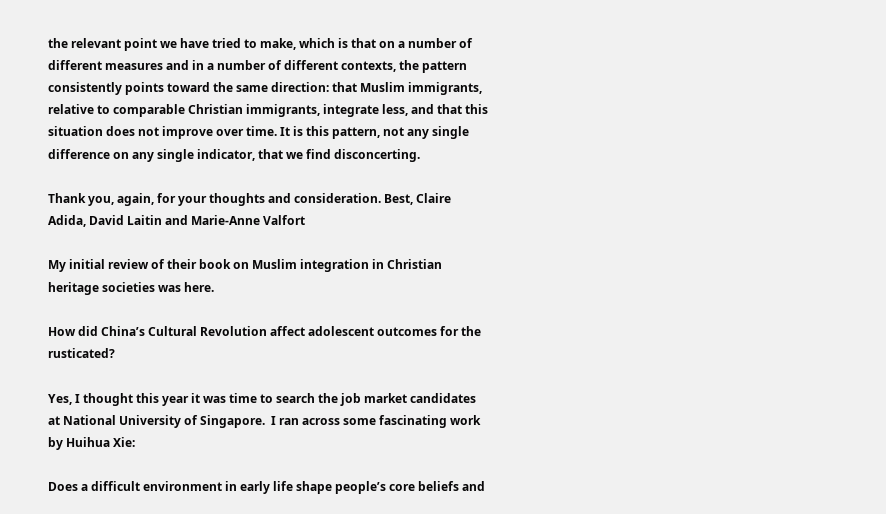the relevant point we have tried to make, which is that on a number of different measures and in a number of different contexts, the pattern consistently points toward the same direction: that Muslim immigrants, relative to comparable Christian immigrants, integrate less, and that this situation does not improve over time. It is this pattern, not any single difference on any single indicator, that we find disconcerting.

Thank you, again, for your thoughts and consideration. Best, Claire Adida, David Laitin and Marie-Anne Valfort

My initial review of their book on Muslim integration in Christian heritage societies was here.

How did China’s Cultural Revolution affect adolescent outcomes for the rusticated?

Yes, I thought this year it was time to search the job market candidates at National University of Singapore.  I ran across some fascinating work by Huihua Xie:

Does a difficult environment in early life shape people’s core beliefs and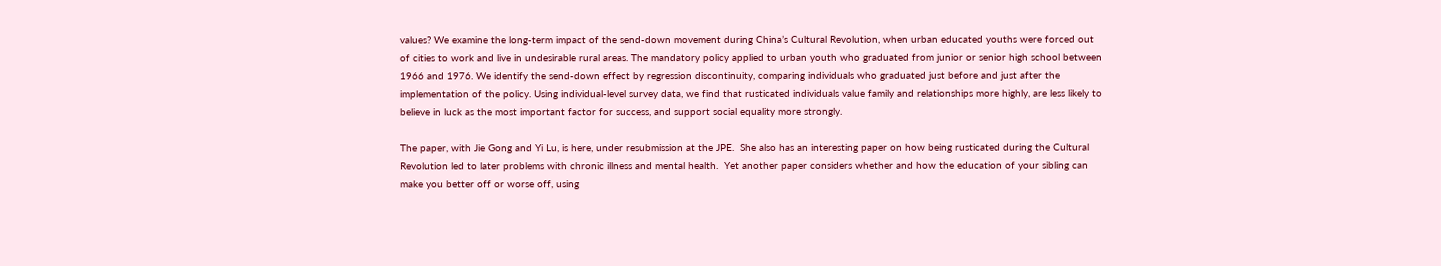values? We examine the long-term impact of the send-down movement during China’s Cultural Revolution, when urban educated youths were forced out of cities to work and live in undesirable rural areas. The mandatory policy applied to urban youth who graduated from junior or senior high school between 1966 and 1976. We identify the send-down effect by regression discontinuity, comparing individuals who graduated just before and just after the implementation of the policy. Using individual-level survey data, we find that rusticated individuals value family and relationships more highly, are less likely to believe in luck as the most important factor for success, and support social equality more strongly.

The paper, with Jie Gong and Yi Lu, is here, under resubmission at the JPE.  She also has an interesting paper on how being rusticated during the Cultural Revolution led to later problems with chronic illness and mental health.  Yet another paper considers whether and how the education of your sibling can make you better off or worse off, using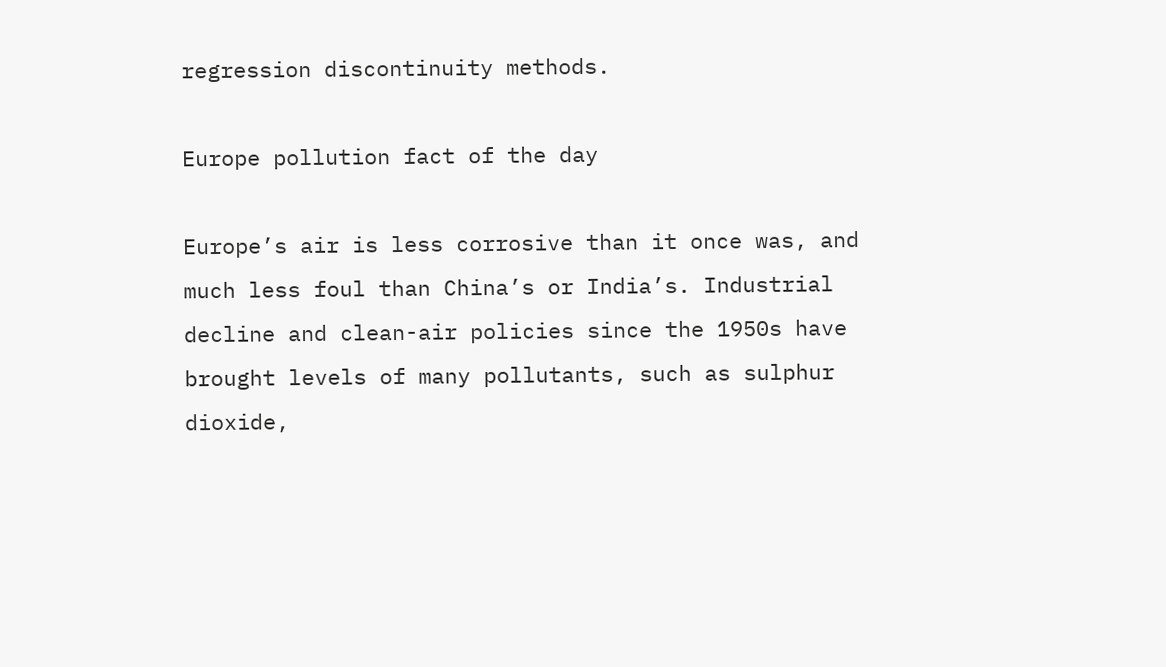regression discontinuity methods.

Europe pollution fact of the day

Europe’s air is less corrosive than it once was, and much less foul than China’s or India’s. Industrial decline and clean-air policies since the 1950s have brought levels of many pollutants, such as sulphur dioxide,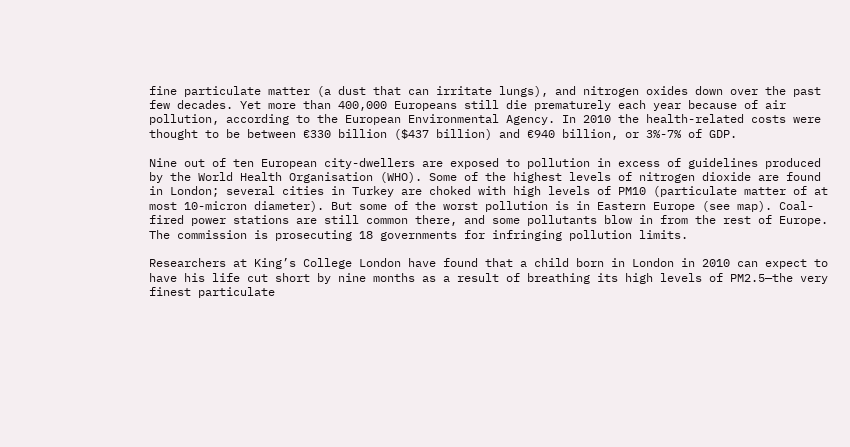fine particulate matter (a dust that can irritate lungs), and nitrogen oxides down over the past few decades. Yet more than 400,000 Europeans still die prematurely each year because of air pollution, according to the European Environmental Agency. In 2010 the health-related costs were thought to be between €330 billion ($437 billion) and €940 billion, or 3%-7% of GDP.

Nine out of ten European city-dwellers are exposed to pollution in excess of guidelines produced by the World Health Organisation (WHO). Some of the highest levels of nitrogen dioxide are found in London; several cities in Turkey are choked with high levels of PM10 (particulate matter of at most 10-micron diameter). But some of the worst pollution is in Eastern Europe (see map). Coal-fired power stations are still common there, and some pollutants blow in from the rest of Europe. The commission is prosecuting 18 governments for infringing pollution limits.

Researchers at King’s College London have found that a child born in London in 2010 can expect to have his life cut short by nine months as a result of breathing its high levels of PM2.5—the very finest particulate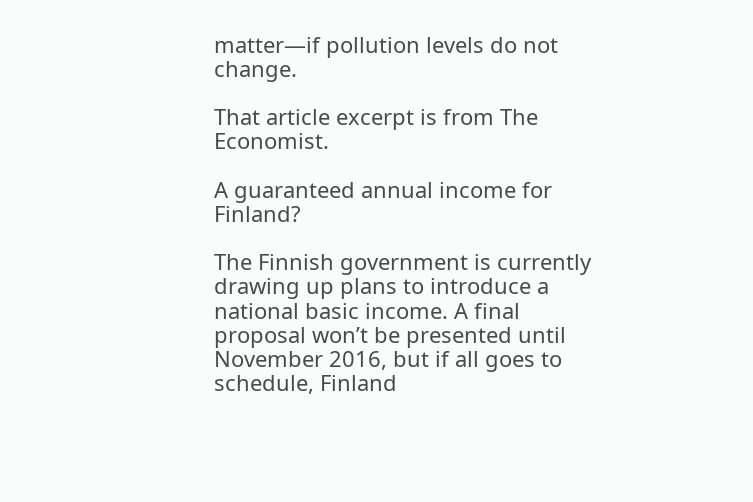matter—if pollution levels do not change.

That article excerpt is from The Economist.

A guaranteed annual income for Finland?

The Finnish government is currently drawing up plans to introduce a national basic income. A final proposal won’t be presented until November 2016, but if all goes to schedule, Finland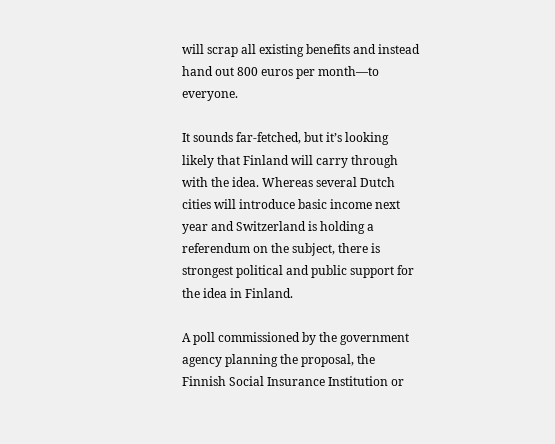will scrap all existing benefits and instead hand out 800 euros per month—to everyone.

It sounds far-fetched, but it’s looking likely that Finland will carry through with the idea. Whereas several Dutch cities will introduce basic income next year and Switzerland is holding a referendum on the subject, there is strongest political and public support for the idea in Finland.

A poll commissioned by the government agency planning the proposal, the Finnish Social Insurance Institution or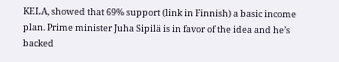KELA, showed that 69% support (link in Finnish) a basic income plan. Prime minister Juha Sipilä is in favor of the idea and he’s backed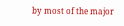by most of the major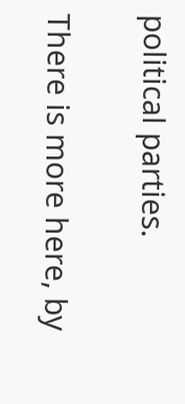political parties.

There is more here, by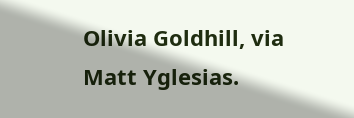Olivia Goldhill, via Matt Yglesias.